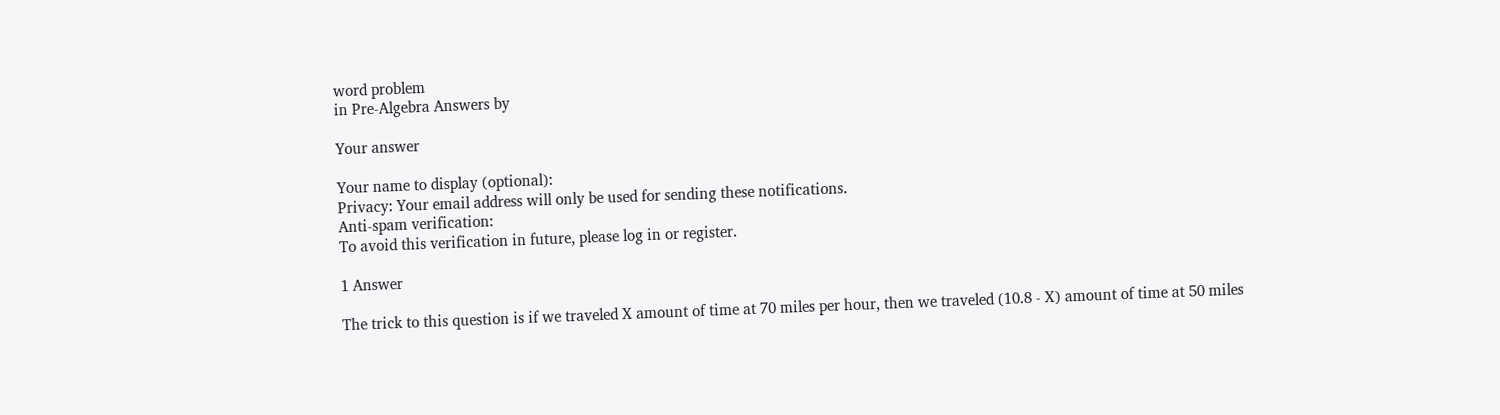word problem
in Pre-Algebra Answers by

Your answer

Your name to display (optional):
Privacy: Your email address will only be used for sending these notifications.
Anti-spam verification:
To avoid this verification in future, please log in or register.

1 Answer

The trick to this question is if we traveled X amount of time at 70 miles per hour, then we traveled (10.8 - X) amount of time at 50 miles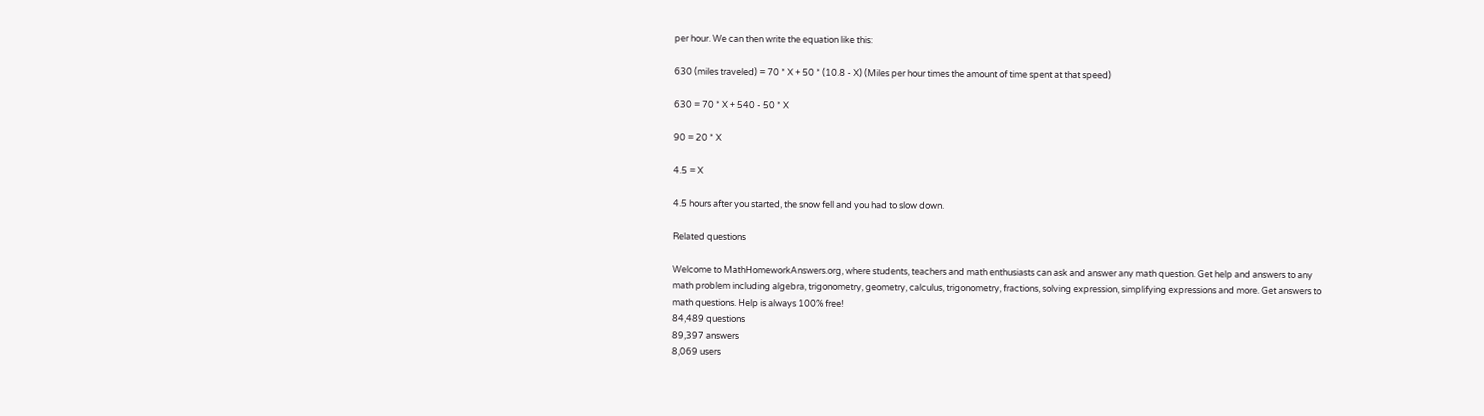per hour. We can then write the equation like this:

630 (miles traveled) = 70 * X + 50 * (10.8 - X) (Miles per hour times the amount of time spent at that speed)

630 = 70 * X + 540 - 50 * X

90 = 20 * X

4.5 = X

4.5 hours after you started, the snow fell and you had to slow down.

Related questions

Welcome to MathHomeworkAnswers.org, where students, teachers and math enthusiasts can ask and answer any math question. Get help and answers to any math problem including algebra, trigonometry, geometry, calculus, trigonometry, fractions, solving expression, simplifying expressions and more. Get answers to math questions. Help is always 100% free!
84,489 questions
89,397 answers
8,069 users